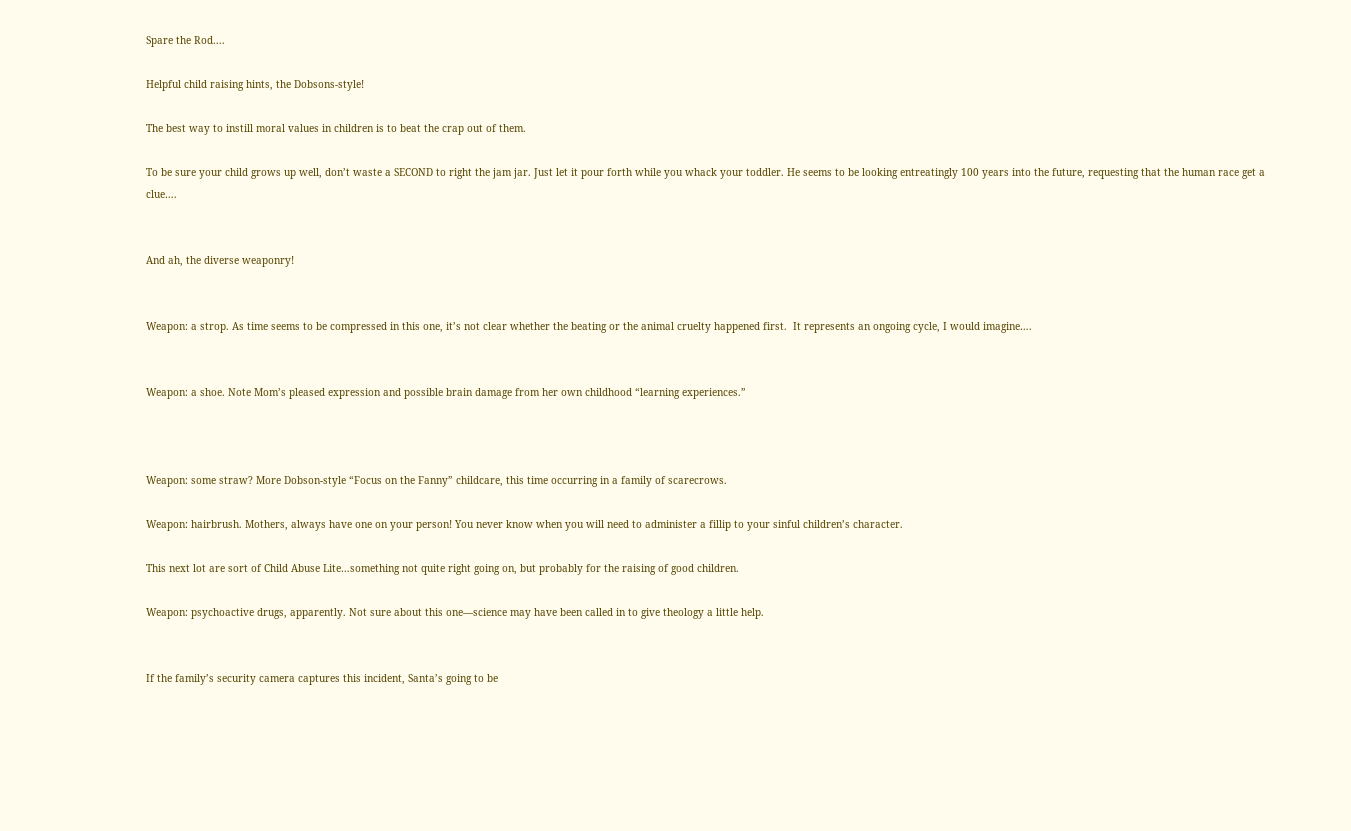Spare the Rod....

Helpful child raising hints, the Dobsons-style!

The best way to instill moral values in children is to beat the crap out of them.

To be sure your child grows up well, don’t waste a SECOND to right the jam jar. Just let it pour forth while you whack your toddler. He seems to be looking entreatingly 100 years into the future, requesting that the human race get a clue….


And ah, the diverse weaponry!


Weapon: a strop. As time seems to be compressed in this one, it’s not clear whether the beating or the animal cruelty happened first.  It represents an ongoing cycle, I would imagine….


Weapon: a shoe. Note Mom’s pleased expression and possible brain damage from her own childhood “learning experiences.”



Weapon: some straw? More Dobson-style “Focus on the Fanny” childcare, this time occurring in a family of scarecrows.

Weapon: hairbrush. Mothers, always have one on your person! You never know when you will need to administer a fillip to your sinful children’s character.

This next lot are sort of Child Abuse Lite…something not quite right going on, but probably for the raising of good children.

Weapon: psychoactive drugs, apparently. Not sure about this one—science may have been called in to give theology a little help.


If the family’s security camera captures this incident, Santa’s going to be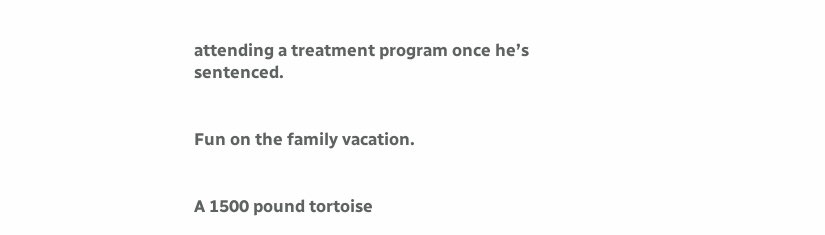attending a treatment program once he’s sentenced.


Fun on the family vacation.


A 1500 pound tortoise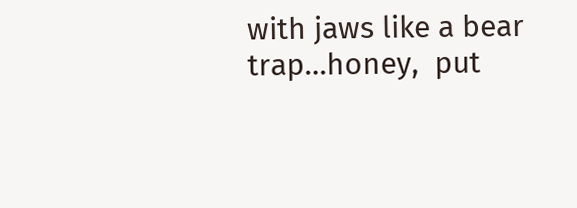with jaws like a bear trap…honey,  put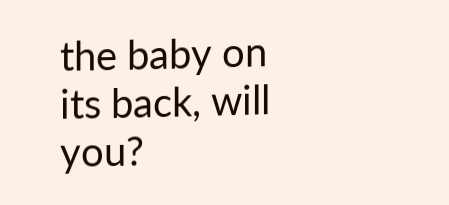the baby on its back, will you?